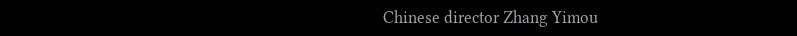Chinese director Zhang Yimou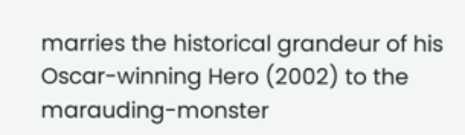marries the historical grandeur of his Oscar-winning Hero (2002) to the marauding-monster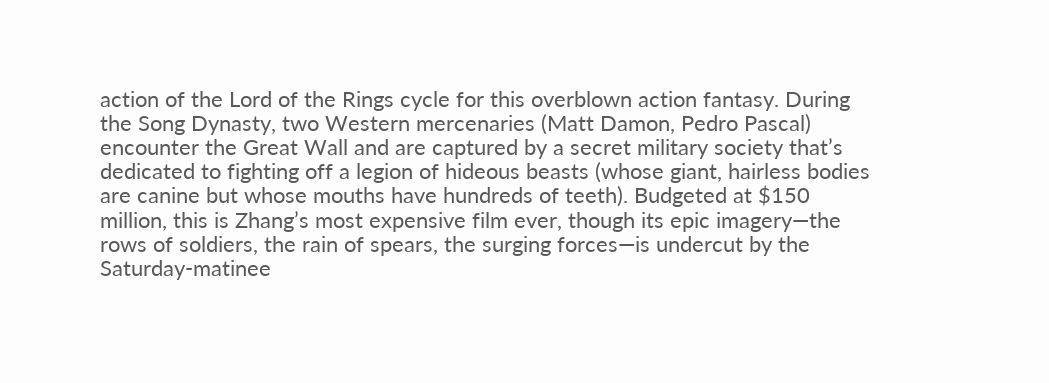action of the Lord of the Rings cycle for this overblown action fantasy. During the Song Dynasty, two Western mercenaries (Matt Damon, Pedro Pascal) encounter the Great Wall and are captured by a secret military society that’s dedicated to fighting off a legion of hideous beasts (whose giant, hairless bodies are canine but whose mouths have hundreds of teeth). Budgeted at $150 million, this is Zhang’s most expensive film ever, though its epic imagery—the rows of soldiers, the rain of spears, the surging forces—is undercut by the Saturday-matinee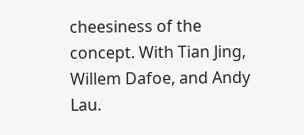cheesiness of the concept. With Tian Jing, Willem Dafoe, and Andy Lau.